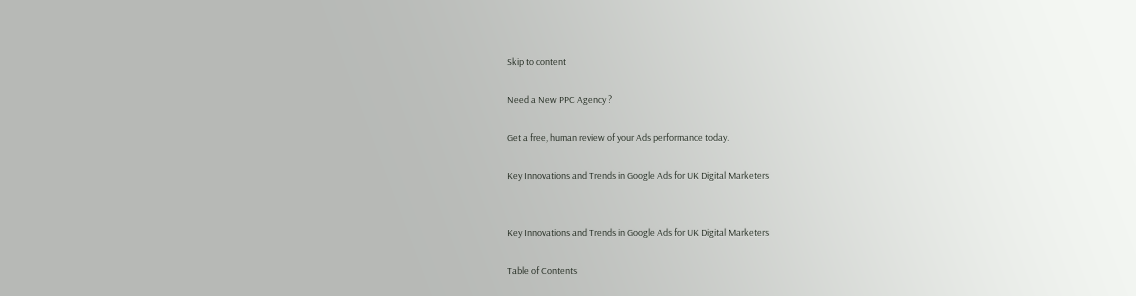Skip to content

Need a New PPC Agency ?

Get a free, human review of your Ads performance today.

Key Innovations and Trends in Google Ads for UK Digital Marketers


Key Innovations and Trends in Google Ads for UK Digital Marketers

Table of Contents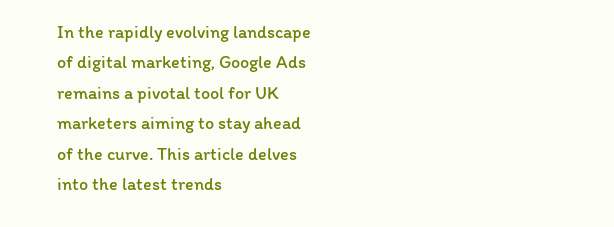In the rapidly evolving landscape of digital marketing, Google Ads remains a pivotal tool for UK marketers aiming to stay ahead of the curve. This article delves into the latest trends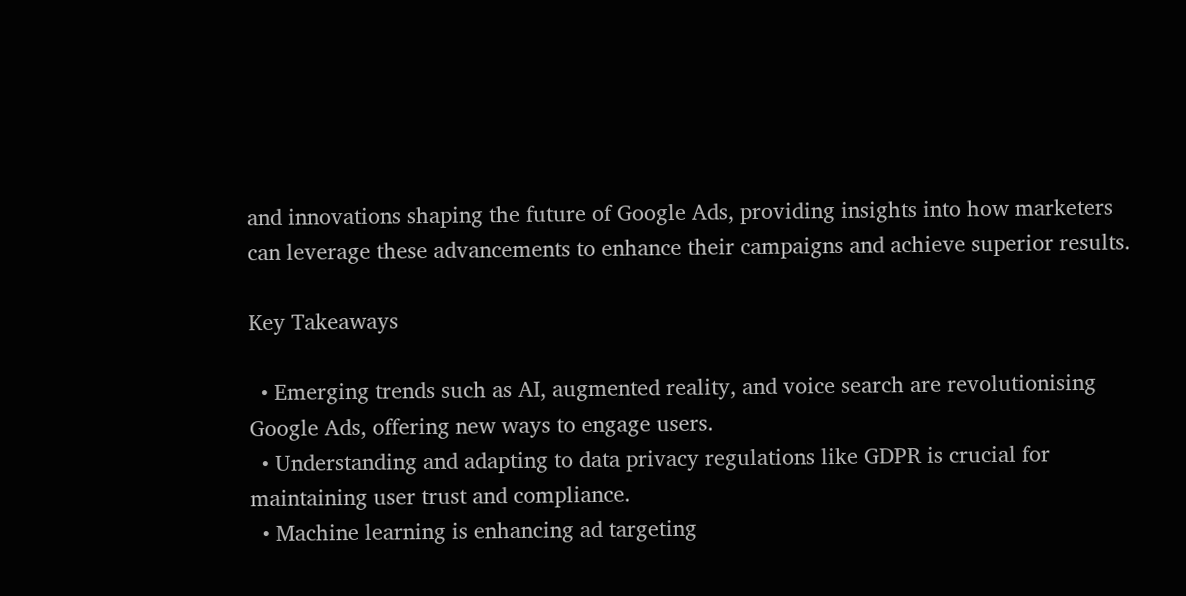and innovations shaping the future of Google Ads, providing insights into how marketers can leverage these advancements to enhance their campaigns and achieve superior results.

Key Takeaways

  • Emerging trends such as AI, augmented reality, and voice search are revolutionising Google Ads, offering new ways to engage users.
  • Understanding and adapting to data privacy regulations like GDPR is crucial for maintaining user trust and compliance.
  • Machine learning is enhancing ad targeting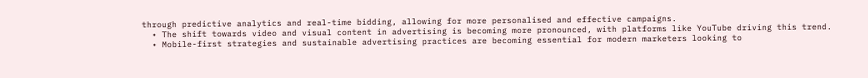through predictive analytics and real-time bidding, allowing for more personalised and effective campaigns.
  • The shift towards video and visual content in advertising is becoming more pronounced, with platforms like YouTube driving this trend.
  • Mobile-first strategies and sustainable advertising practices are becoming essential for modern marketers looking to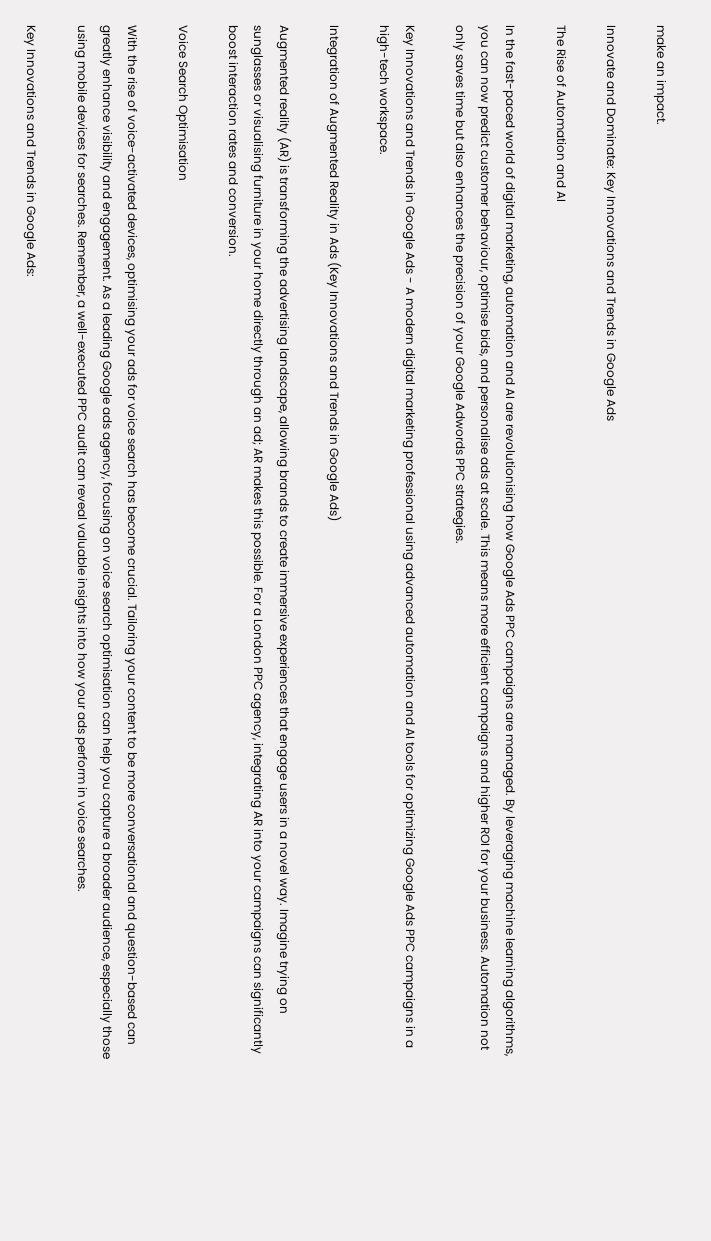make an impact.

Innovate and Dominate: Key Innovations and Trends in Google Ads

The Rise of Automation and AI

In the fast-paced world of digital marketing, automation and AI are revolutionising how Google Ads PPC campaigns are managed. By leveraging machine learning algorithms, you can now predict customer behaviour, optimise bids, and personalise ads at scale. This means more efficient campaigns and higher ROI for your business. Automation not only saves time but also enhances the precision of your Google Adwords PPC strategies.

Key Innovations and Trends in Google Ads - A modern digital marketing professional using advanced automation and AI tools for optimizing Google Ads PPC campaigns in a high-tech workspace.

Integration of Augmented Reality in Ads (Key Innovations and Trends in Google Ads)

Augmented reality (AR) is transforming the advertising landscape, allowing brands to create immersive experiences that engage users in a novel way. Imagine trying on sunglasses or visualising furniture in your home directly through an ad; AR makes this possible. For a London PPC agency, integrating AR into your campaigns can significantly boost interaction rates and conversion.

Voice Search Optimisation

With the rise of voice-activated devices, optimising your ads for voice search has become crucial. Tailoring your content to be more conversational and question-based can greatly enhance visibility and engagement. As a leading Google ads agency, focusing on voice search optimisation can help you capture a broader audience, especially those using mobile devices for searches. Remember, a well-executed PPC audit can reveal valuable insights into how your ads perform in voice searches.

Key Innovations and Trends in Google Ads: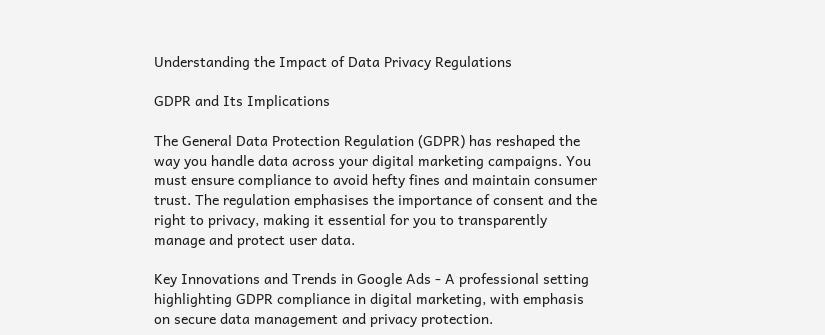Understanding the Impact of Data Privacy Regulations

GDPR and Its Implications

The General Data Protection Regulation (GDPR) has reshaped the way you handle data across your digital marketing campaigns. You must ensure compliance to avoid hefty fines and maintain consumer trust. The regulation emphasises the importance of consent and the right to privacy, making it essential for you to transparently manage and protect user data.

Key Innovations and Trends in Google Ads - A professional setting highlighting GDPR compliance in digital marketing, with emphasis on secure data management and privacy protection.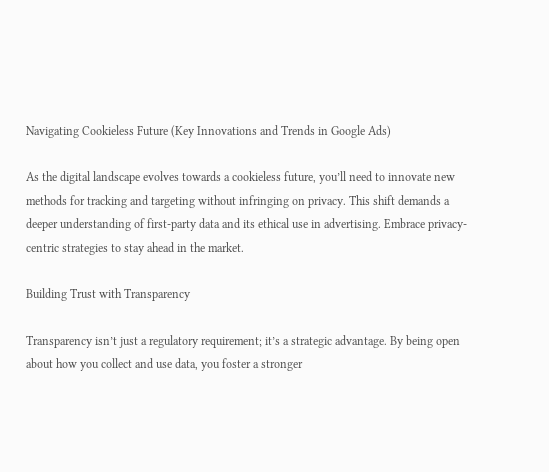Navigating Cookieless Future (Key Innovations and Trends in Google Ads)

As the digital landscape evolves towards a cookieless future, you’ll need to innovate new methods for tracking and targeting without infringing on privacy. This shift demands a deeper understanding of first-party data and its ethical use in advertising. Embrace privacy-centric strategies to stay ahead in the market.

Building Trust with Transparency

Transparency isn’t just a regulatory requirement; it’s a strategic advantage. By being open about how you collect and use data, you foster a stronger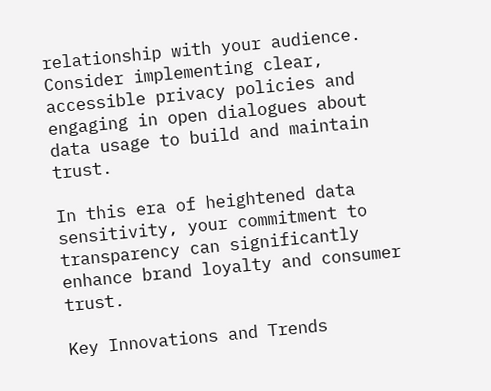relationship with your audience. Consider implementing clear, accessible privacy policies and engaging in open dialogues about data usage to build and maintain trust.

In this era of heightened data sensitivity, your commitment to transparency can significantly enhance brand loyalty and consumer trust.

Key Innovations and Trends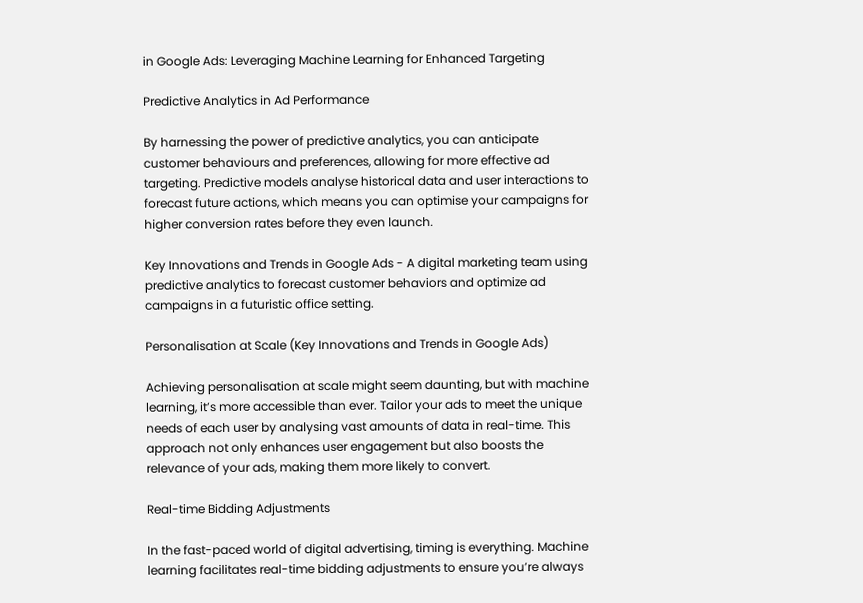in Google Ads: Leveraging Machine Learning for Enhanced Targeting

Predictive Analytics in Ad Performance

By harnessing the power of predictive analytics, you can anticipate customer behaviours and preferences, allowing for more effective ad targeting. Predictive models analyse historical data and user interactions to forecast future actions, which means you can optimise your campaigns for higher conversion rates before they even launch.

Key Innovations and Trends in Google Ads - A digital marketing team using predictive analytics to forecast customer behaviors and optimize ad campaigns in a futuristic office setting.

Personalisation at Scale (Key Innovations and Trends in Google Ads)

Achieving personalisation at scale might seem daunting, but with machine learning, it’s more accessible than ever. Tailor your ads to meet the unique needs of each user by analysing vast amounts of data in real-time. This approach not only enhances user engagement but also boosts the relevance of your ads, making them more likely to convert.

Real-time Bidding Adjustments

In the fast-paced world of digital advertising, timing is everything. Machine learning facilitates real-time bidding adjustments to ensure you’re always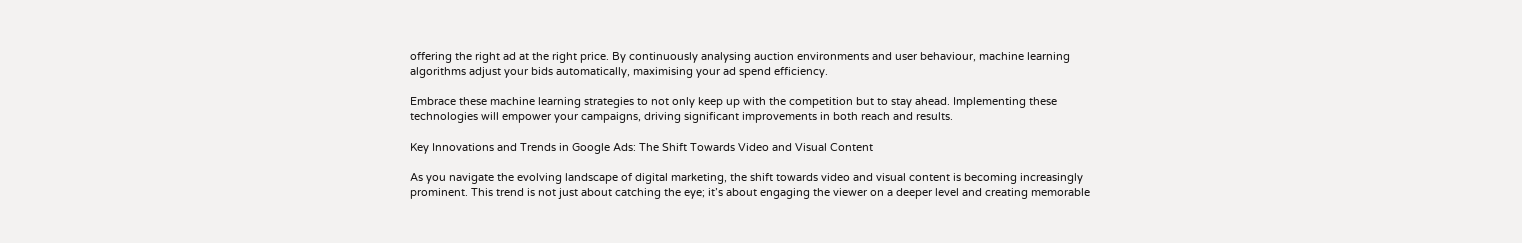offering the right ad at the right price. By continuously analysing auction environments and user behaviour, machine learning algorithms adjust your bids automatically, maximising your ad spend efficiency.

Embrace these machine learning strategies to not only keep up with the competition but to stay ahead. Implementing these technologies will empower your campaigns, driving significant improvements in both reach and results.

Key Innovations and Trends in Google Ads: The Shift Towards Video and Visual Content

As you navigate the evolving landscape of digital marketing, the shift towards video and visual content is becoming increasingly prominent. This trend is not just about catching the eye; it’s about engaging the viewer on a deeper level and creating memorable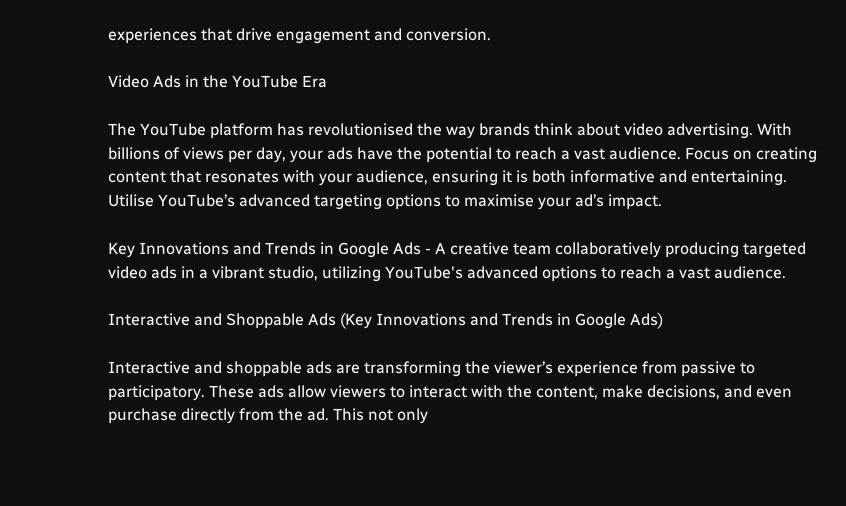experiences that drive engagement and conversion.

Video Ads in the YouTube Era

The YouTube platform has revolutionised the way brands think about video advertising. With billions of views per day, your ads have the potential to reach a vast audience. Focus on creating content that resonates with your audience, ensuring it is both informative and entertaining. Utilise YouTube’s advanced targeting options to maximise your ad’s impact.

Key Innovations and Trends in Google Ads - A creative team collaboratively producing targeted video ads in a vibrant studio, utilizing YouTube's advanced options to reach a vast audience.

Interactive and Shoppable Ads (Key Innovations and Trends in Google Ads)

Interactive and shoppable ads are transforming the viewer’s experience from passive to participatory. These ads allow viewers to interact with the content, make decisions, and even purchase directly from the ad. This not only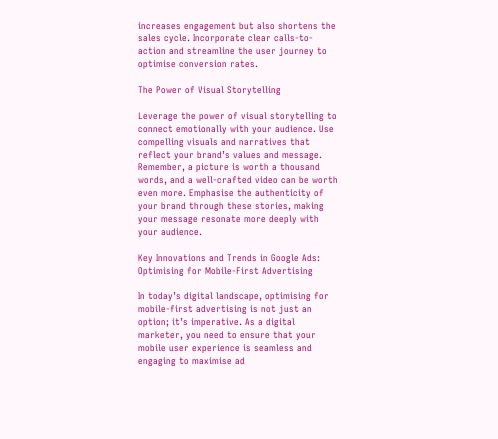increases engagement but also shortens the sales cycle. Incorporate clear calls-to-action and streamline the user journey to optimise conversion rates.

The Power of Visual Storytelling

Leverage the power of visual storytelling to connect emotionally with your audience. Use compelling visuals and narratives that reflect your brand’s values and message. Remember, a picture is worth a thousand words, and a well-crafted video can be worth even more. Emphasise the authenticity of your brand through these stories, making your message resonate more deeply with your audience.

Key Innovations and Trends in Google Ads: Optimising for Mobile-First Advertising

In today’s digital landscape, optimising for mobile-first advertising is not just an option; it’s imperative. As a digital marketer, you need to ensure that your mobile user experience is seamless and engaging to maximise ad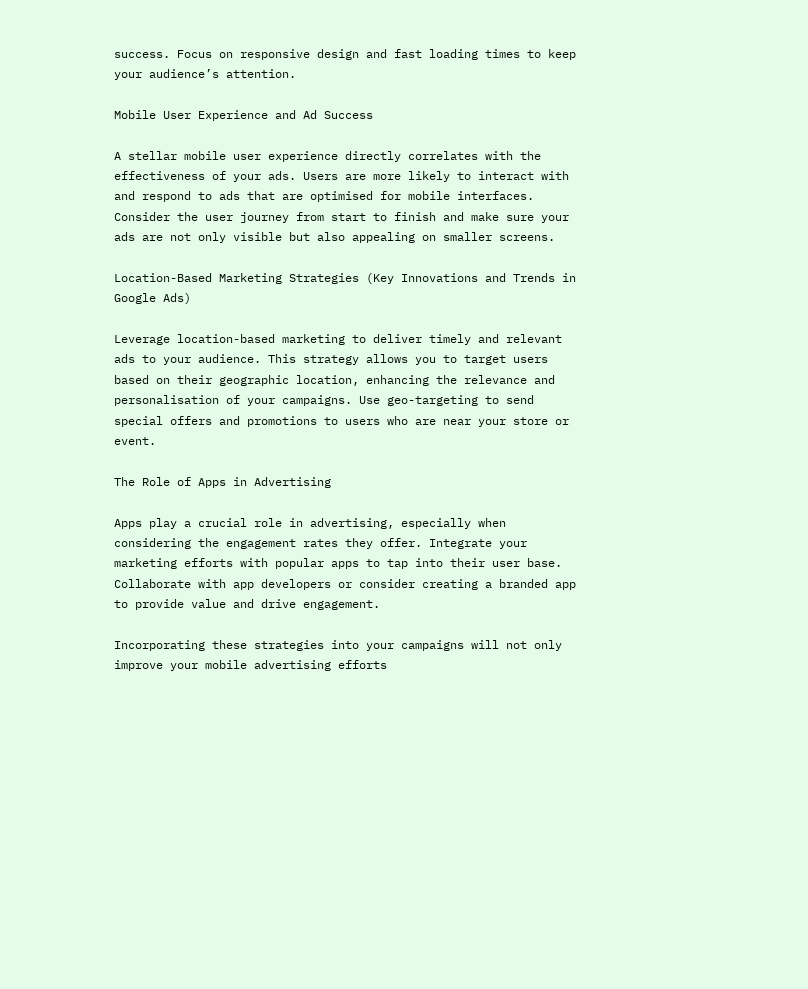success. Focus on responsive design and fast loading times to keep your audience’s attention.

Mobile User Experience and Ad Success

A stellar mobile user experience directly correlates with the effectiveness of your ads. Users are more likely to interact with and respond to ads that are optimised for mobile interfaces. Consider the user journey from start to finish and make sure your ads are not only visible but also appealing on smaller screens.

Location-Based Marketing Strategies (Key Innovations and Trends in Google Ads)

Leverage location-based marketing to deliver timely and relevant ads to your audience. This strategy allows you to target users based on their geographic location, enhancing the relevance and personalisation of your campaigns. Use geo-targeting to send special offers and promotions to users who are near your store or event.

The Role of Apps in Advertising

Apps play a crucial role in advertising, especially when considering the engagement rates they offer. Integrate your marketing efforts with popular apps to tap into their user base. Collaborate with app developers or consider creating a branded app to provide value and drive engagement.

Incorporating these strategies into your campaigns will not only improve your mobile advertising efforts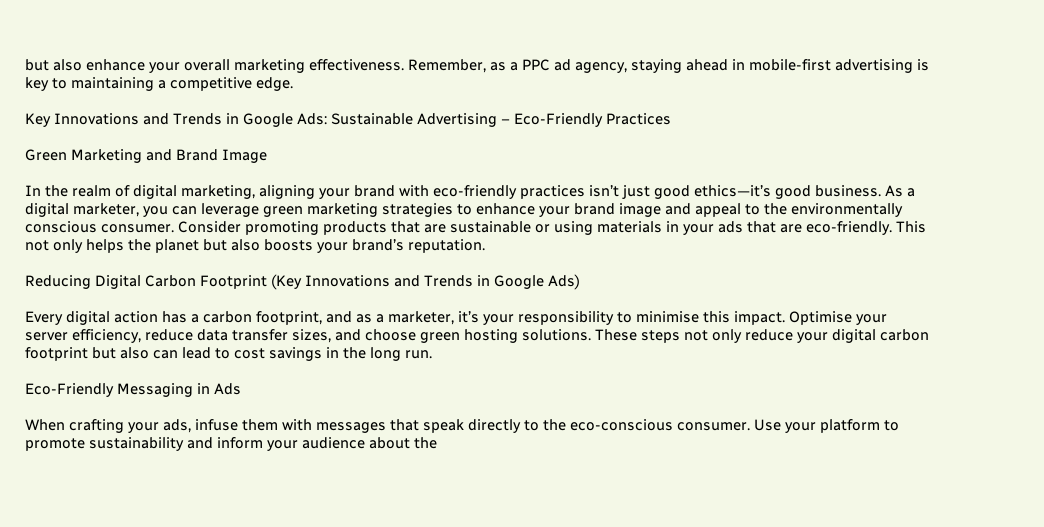but also enhance your overall marketing effectiveness. Remember, as a PPC ad agency, staying ahead in mobile-first advertising is key to maintaining a competitive edge.

Key Innovations and Trends in Google Ads: Sustainable Advertising – Eco-Friendly Practices

Green Marketing and Brand Image

In the realm of digital marketing, aligning your brand with eco-friendly practices isn’t just good ethics—it’s good business. As a digital marketer, you can leverage green marketing strategies to enhance your brand image and appeal to the environmentally conscious consumer. Consider promoting products that are sustainable or using materials in your ads that are eco-friendly. This not only helps the planet but also boosts your brand’s reputation.

Reducing Digital Carbon Footprint (Key Innovations and Trends in Google Ads)

Every digital action has a carbon footprint, and as a marketer, it’s your responsibility to minimise this impact. Optimise your server efficiency, reduce data transfer sizes, and choose green hosting solutions. These steps not only reduce your digital carbon footprint but also can lead to cost savings in the long run.

Eco-Friendly Messaging in Ads

When crafting your ads, infuse them with messages that speak directly to the eco-conscious consumer. Use your platform to promote sustainability and inform your audience about the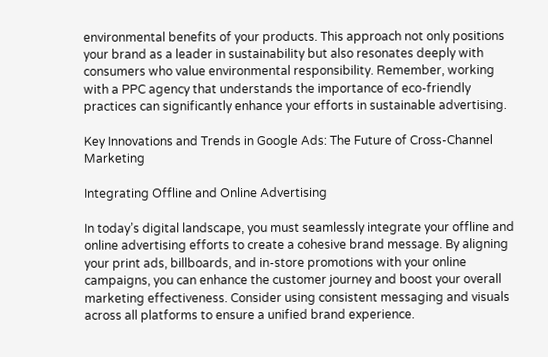environmental benefits of your products. This approach not only positions your brand as a leader in sustainability but also resonates deeply with consumers who value environmental responsibility. Remember, working with a PPC agency that understands the importance of eco-friendly practices can significantly enhance your efforts in sustainable advertising.

Key Innovations and Trends in Google Ads: The Future of Cross-Channel Marketing

Integrating Offline and Online Advertising

In today’s digital landscape, you must seamlessly integrate your offline and online advertising efforts to create a cohesive brand message. By aligning your print ads, billboards, and in-store promotions with your online campaigns, you can enhance the customer journey and boost your overall marketing effectiveness. Consider using consistent messaging and visuals across all platforms to ensure a unified brand experience.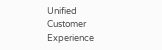Unified Customer Experience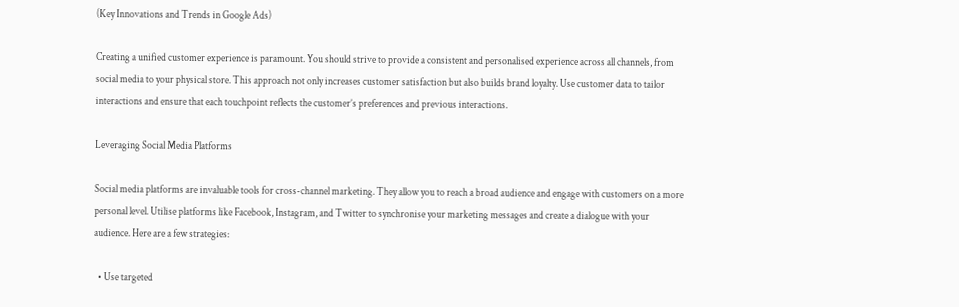(Key Innovations and Trends in Google Ads)

Creating a unified customer experience is paramount. You should strive to provide a consistent and personalised experience across all channels, from social media to your physical store. This approach not only increases customer satisfaction but also builds brand loyalty. Use customer data to tailor interactions and ensure that each touchpoint reflects the customer’s preferences and previous interactions.

Leveraging Social Media Platforms

Social media platforms are invaluable tools for cross-channel marketing. They allow you to reach a broad audience and engage with customers on a more personal level. Utilise platforms like Facebook, Instagram, and Twitter to synchronise your marketing messages and create a dialogue with your audience. Here are a few strategies:

  • Use targeted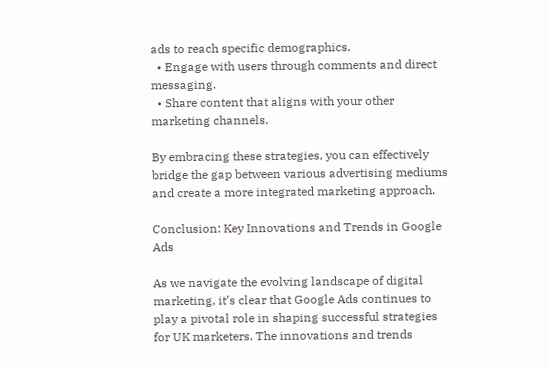ads to reach specific demographics.
  • Engage with users through comments and direct messaging.
  • Share content that aligns with your other marketing channels.

By embracing these strategies, you can effectively bridge the gap between various advertising mediums and create a more integrated marketing approach.

Conclusion: Key Innovations and Trends in Google Ads

As we navigate the evolving landscape of digital marketing, it’s clear that Google Ads continues to play a pivotal role in shaping successful strategies for UK marketers. The innovations and trends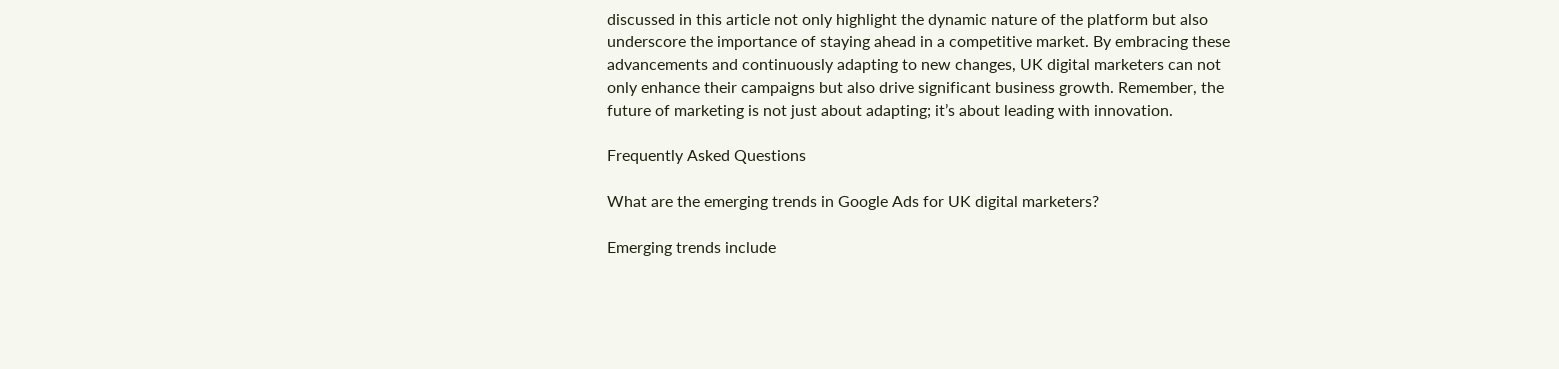discussed in this article not only highlight the dynamic nature of the platform but also underscore the importance of staying ahead in a competitive market. By embracing these advancements and continuously adapting to new changes, UK digital marketers can not only enhance their campaigns but also drive significant business growth. Remember, the future of marketing is not just about adapting; it’s about leading with innovation.

Frequently Asked Questions

What are the emerging trends in Google Ads for UK digital marketers?

Emerging trends include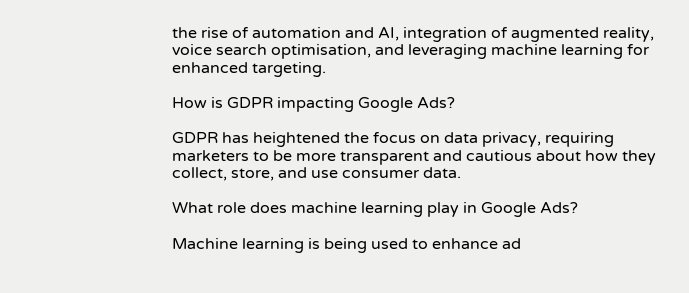the rise of automation and AI, integration of augmented reality, voice search optimisation, and leveraging machine learning for enhanced targeting.

How is GDPR impacting Google Ads?

GDPR has heightened the focus on data privacy, requiring marketers to be more transparent and cautious about how they collect, store, and use consumer data.

What role does machine learning play in Google Ads?

Machine learning is being used to enhance ad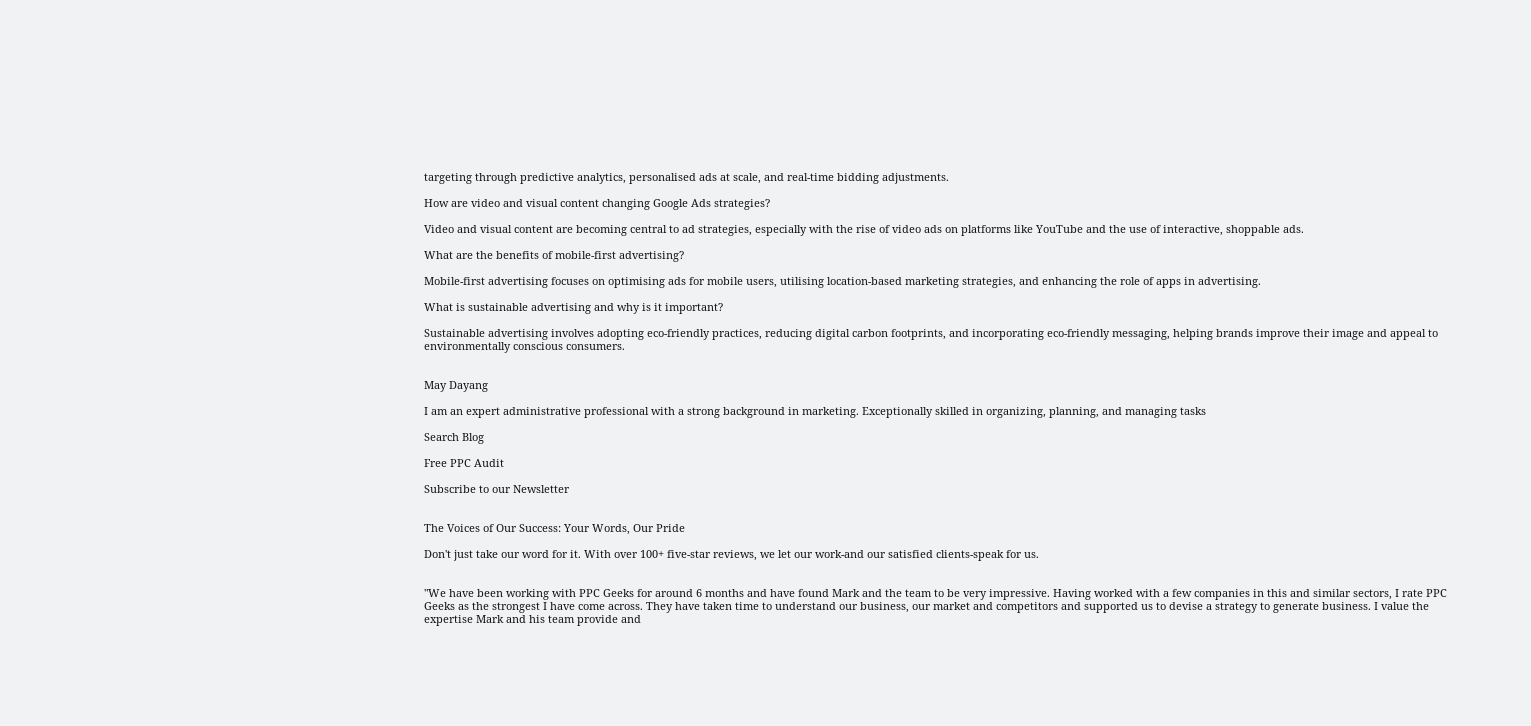targeting through predictive analytics, personalised ads at scale, and real-time bidding adjustments.

How are video and visual content changing Google Ads strategies?

Video and visual content are becoming central to ad strategies, especially with the rise of video ads on platforms like YouTube and the use of interactive, shoppable ads.

What are the benefits of mobile-first advertising?

Mobile-first advertising focuses on optimising ads for mobile users, utilising location-based marketing strategies, and enhancing the role of apps in advertising.

What is sustainable advertising and why is it important?

Sustainable advertising involves adopting eco-friendly practices, reducing digital carbon footprints, and incorporating eco-friendly messaging, helping brands improve their image and appeal to environmentally conscious consumers.


May Dayang

I am an expert administrative professional with a strong background in marketing. Exceptionally skilled in organizing, planning, and managing tasks

Search Blog

Free PPC Audit

Subscribe to our Newsletter


The Voices of Our Success: Your Words, Our Pride

Don't just take our word for it. With over 100+ five-star reviews, we let our work-and our satisfied clients-speak for us.


"We have been working with PPC Geeks for around 6 months and have found Mark and the team to be very impressive. Having worked with a few companies in this and similar sectors, I rate PPC Geeks as the strongest I have come across. They have taken time to understand our business, our market and competitors and supported us to devise a strategy to generate business. I value the expertise Mark and his team provide and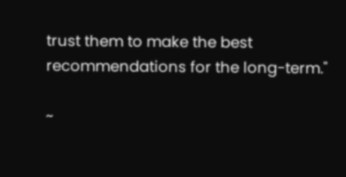trust them to make the best recommendations for the long-term."

~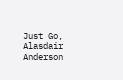Just Go, Alasdair Anderson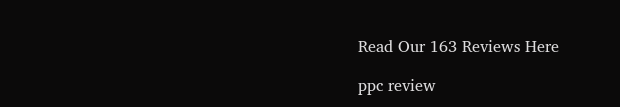Read Our 163 Reviews Here

ppc review